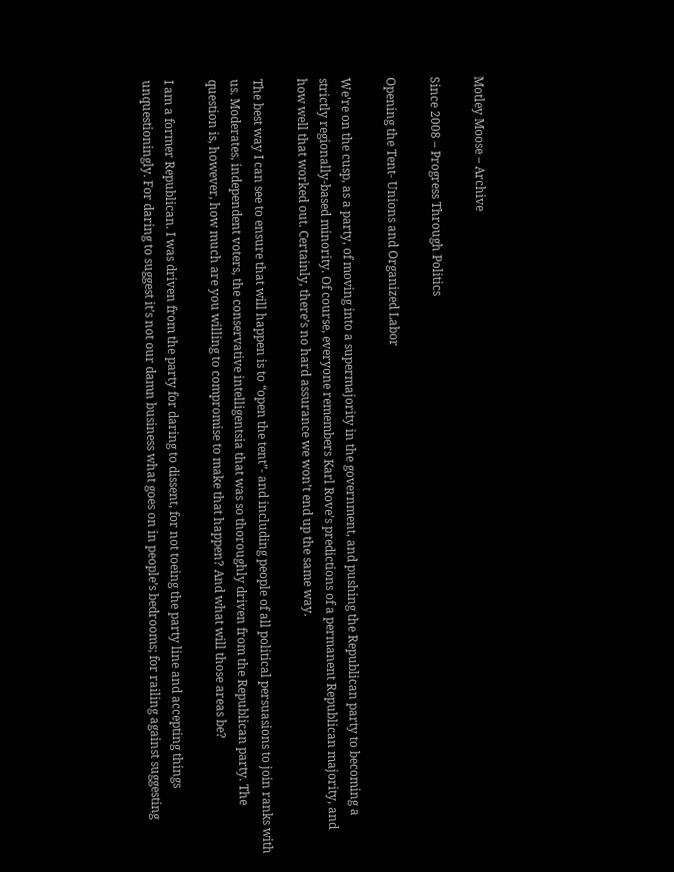Motley Moose – Archive

Since 2008 – Progress Through Politics

Opening the Tent- Unions and Organized Labor

We’re on the cusp, as a party, of moving into a supermajority in the government, and pushing the Republican party to becoming a strictly regionally-based minority. Of course, everyone remembers Karl Rove’s predictions of a permanent Republican majority, and how well that worked out. Certainly, there’s no hard assurance we won’t end up the same way.

The best way I can see to ensure that will happen is to “open the tent”- and including people of all political persuasions to join ranks with us. Moderates, independent voters, the conservative intelligentsia that was so thoroughly driven from the Republican party. The question is, however, how much are you willing to compromise to make that happen? And what will those areas be?

I am a former Republican. I was driven from the party for daring to dissent, for not toeing the party line and accepting things unquestioningly. For daring to suggest it’s not our damn business what goes on in people’s bedrooms; for railing against suggesting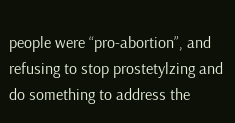people were “pro-abortion”, and refusing to stop prostetylzing and do something to address the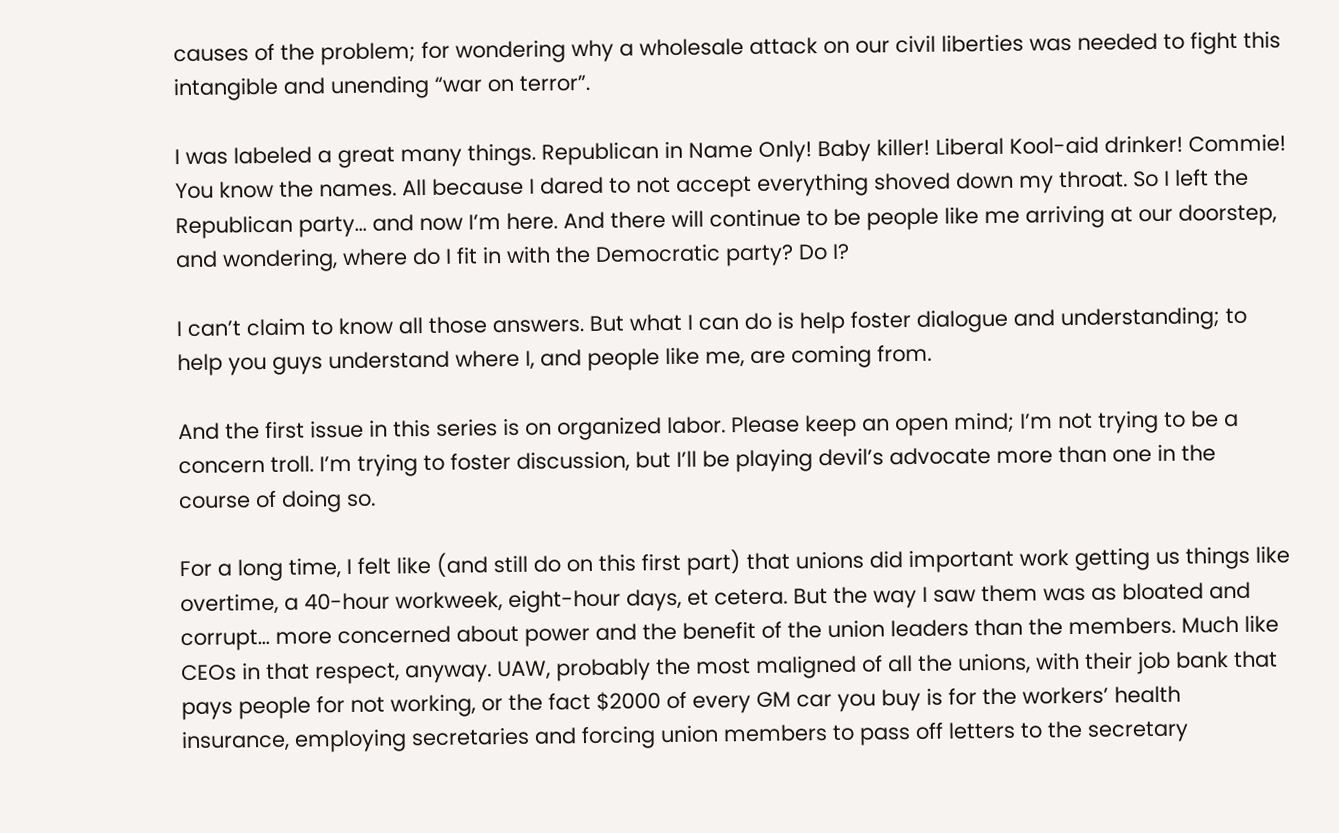causes of the problem; for wondering why a wholesale attack on our civil liberties was needed to fight this intangible and unending “war on terror”.

I was labeled a great many things. Republican in Name Only! Baby killer! Liberal Kool-aid drinker! Commie! You know the names. All because I dared to not accept everything shoved down my throat. So I left the Republican party… and now I’m here. And there will continue to be people like me arriving at our doorstep, and wondering, where do I fit in with the Democratic party? Do I?

I can’t claim to know all those answers. But what I can do is help foster dialogue and understanding; to help you guys understand where I, and people like me, are coming from.

And the first issue in this series is on organized labor. Please keep an open mind; I’m not trying to be a concern troll. I’m trying to foster discussion, but I’ll be playing devil’s advocate more than one in the course of doing so.

For a long time, I felt like (and still do on this first part) that unions did important work getting us things like overtime, a 40-hour workweek, eight-hour days, et cetera. But the way I saw them was as bloated and corrupt… more concerned about power and the benefit of the union leaders than the members. Much like CEOs in that respect, anyway. UAW, probably the most maligned of all the unions, with their job bank that pays people for not working, or the fact $2000 of every GM car you buy is for the workers’ health insurance, employing secretaries and forcing union members to pass off letters to the secretary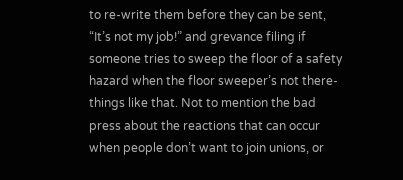to re-write them before they can be sent, “It’s not my job!” and grevance filing if someone tries to sweep the floor of a safety hazard when the floor sweeper’s not there- things like that. Not to mention the bad press about the reactions that can occur when people don’t want to join unions, or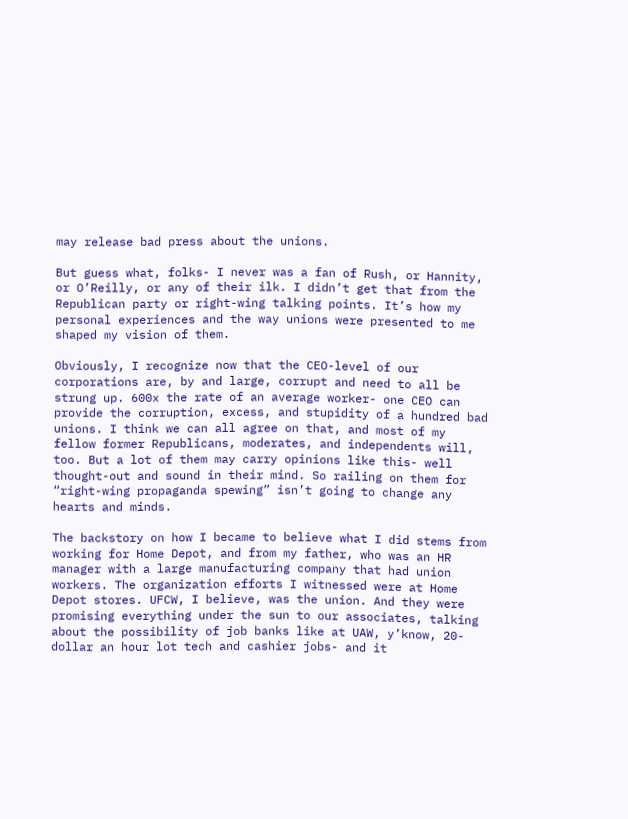may release bad press about the unions.

But guess what, folks- I never was a fan of Rush, or Hannity, or O’Reilly, or any of their ilk. I didn’t get that from the Republican party or right-wing talking points. It’s how my personal experiences and the way unions were presented to me shaped my vision of them.

Obviously, I recognize now that the CEO-level of our corporations are, by and large, corrupt and need to all be strung up. 600x the rate of an average worker- one CEO can provide the corruption, excess, and stupidity of a hundred bad unions. I think we can all agree on that, and most of my fellow former Republicans, moderates, and independents will, too. But a lot of them may carry opinions like this- well thought-out and sound in their mind. So railing on them for “right-wing propaganda spewing” isn’t going to change any hearts and minds.

The backstory on how I became to believe what I did stems from working for Home Depot, and from my father, who was an HR manager with a large manufacturing company that had union workers. The organization efforts I witnessed were at Home Depot stores. UFCW, I believe, was the union. And they were promising everything under the sun to our associates, talking about the possibility of job banks like at UAW, y’know, 20-dollar an hour lot tech and cashier jobs- and it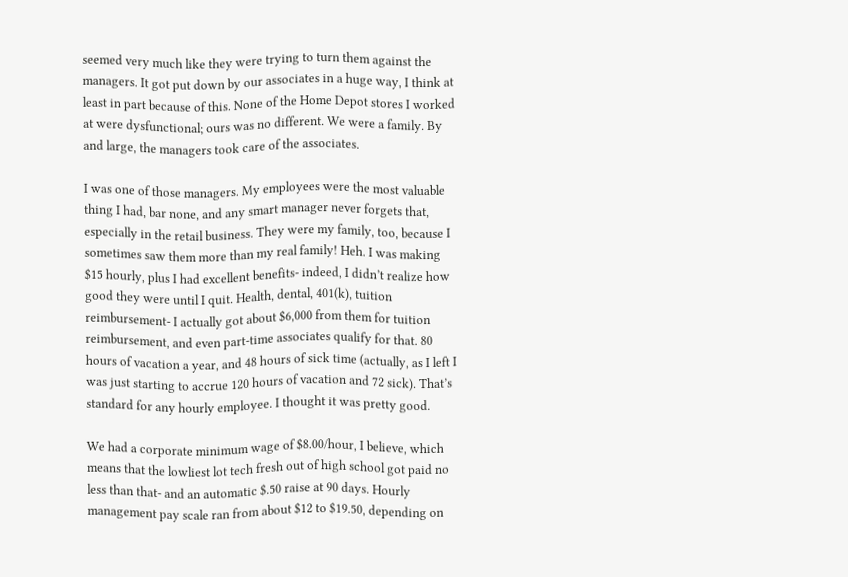seemed very much like they were trying to turn them against the managers. It got put down by our associates in a huge way, I think at least in part because of this. None of the Home Depot stores I worked at were dysfunctional; ours was no different. We were a family. By and large, the managers took care of the associates.

I was one of those managers. My employees were the most valuable thing I had, bar none, and any smart manager never forgets that, especially in the retail business. They were my family, too, because I sometimes saw them more than my real family! Heh. I was making $15 hourly, plus I had excellent benefits- indeed, I didn’t realize how good they were until I quit. Health, dental, 401(k), tuition reimbursement- I actually got about $6,000 from them for tuition reimbursement, and even part-time associates qualify for that. 80 hours of vacation a year, and 48 hours of sick time (actually, as I left I was just starting to accrue 120 hours of vacation and 72 sick). That’s standard for any hourly employee. I thought it was pretty good.

We had a corporate minimum wage of $8.00/hour, I believe, which means that the lowliest lot tech fresh out of high school got paid no less than that- and an automatic $.50 raise at 90 days. Hourly management pay scale ran from about $12 to $19.50, depending on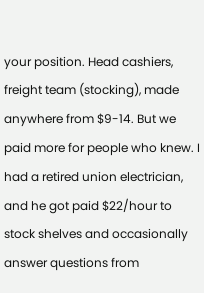your position. Head cashiers, freight team (stocking), made anywhere from $9-14. But we paid more for people who knew. I had a retired union electrician, and he got paid $22/hour to stock shelves and occasionally answer questions from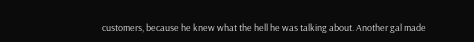customers, because he knew what the hell he was talking about. Another gal made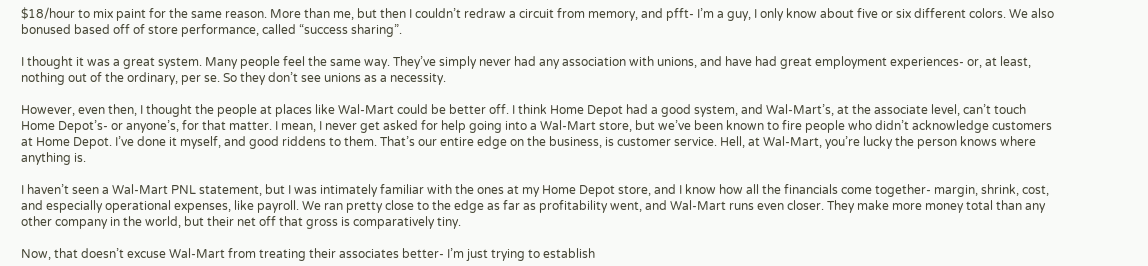$18/hour to mix paint for the same reason. More than me, but then I couldn’t redraw a circuit from memory, and pfft- I’m a guy, I only know about five or six different colors. We also bonused based off of store performance, called “success sharing”.

I thought it was a great system. Many people feel the same way. They’ve simply never had any association with unions, and have had great employment experiences- or, at least, nothing out of the ordinary, per se. So they don’t see unions as a necessity.

However, even then, I thought the people at places like Wal-Mart could be better off. I think Home Depot had a good system, and Wal-Mart’s, at the associate level, can’t touch Home Depot’s- or anyone’s, for that matter. I mean, I never get asked for help going into a Wal-Mart store, but we’ve been known to fire people who didn’t acknowledge customers at Home Depot. I’ve done it myself, and good riddens to them. That’s our entire edge on the business, is customer service. Hell, at Wal-Mart, you’re lucky the person knows where anything is.

I haven’t seen a Wal-Mart PNL statement, but I was intimately familiar with the ones at my Home Depot store, and I know how all the financials come together- margin, shrink, cost, and especially operational expenses, like payroll. We ran pretty close to the edge as far as profitability went, and Wal-Mart runs even closer. They make more money total than any other company in the world, but their net off that gross is comparatively tiny.

Now, that doesn’t excuse Wal-Mart from treating their associates better- I’m just trying to establish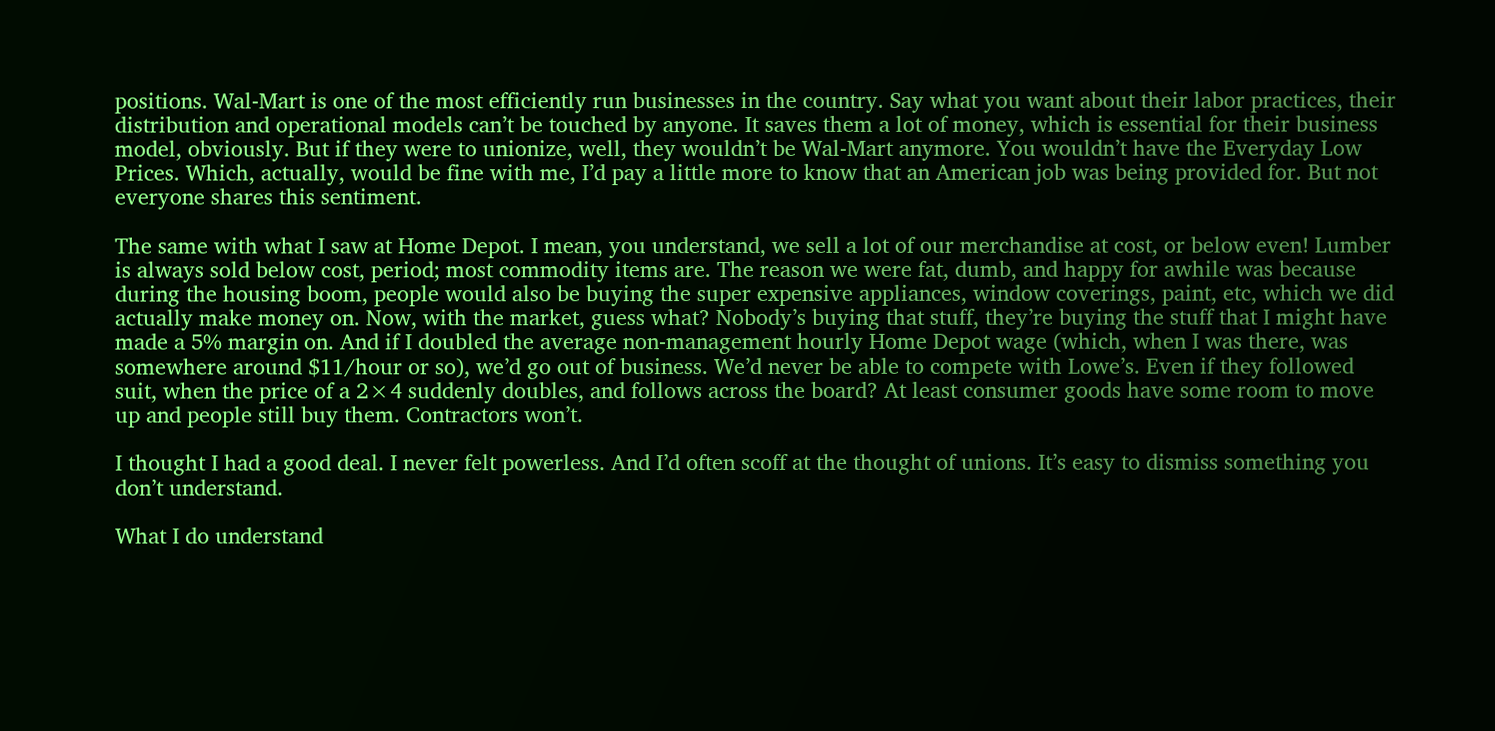positions. Wal-Mart is one of the most efficiently run businesses in the country. Say what you want about their labor practices, their distribution and operational models can’t be touched by anyone. It saves them a lot of money, which is essential for their business model, obviously. But if they were to unionize, well, they wouldn’t be Wal-Mart anymore. You wouldn’t have the Everyday Low Prices. Which, actually, would be fine with me, I’d pay a little more to know that an American job was being provided for. But not everyone shares this sentiment.

The same with what I saw at Home Depot. I mean, you understand, we sell a lot of our merchandise at cost, or below even! Lumber is always sold below cost, period; most commodity items are. The reason we were fat, dumb, and happy for awhile was because during the housing boom, people would also be buying the super expensive appliances, window coverings, paint, etc, which we did actually make money on. Now, with the market, guess what? Nobody’s buying that stuff, they’re buying the stuff that I might have made a 5% margin on. And if I doubled the average non-management hourly Home Depot wage (which, when I was there, was somewhere around $11/hour or so), we’d go out of business. We’d never be able to compete with Lowe’s. Even if they followed suit, when the price of a 2×4 suddenly doubles, and follows across the board? At least consumer goods have some room to move up and people still buy them. Contractors won’t.

I thought I had a good deal. I never felt powerless. And I’d often scoff at the thought of unions. It’s easy to dismiss something you don’t understand.

What I do understand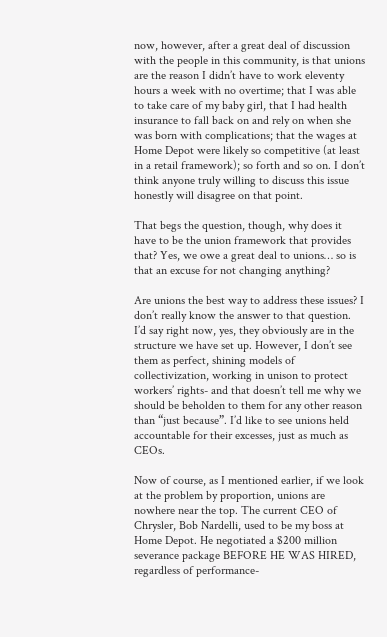now, however, after a great deal of discussion with the people in this community, is that unions are the reason I didn’t have to work eleventy hours a week with no overtime; that I was able to take care of my baby girl, that I had health insurance to fall back on and rely on when she was born with complications; that the wages at Home Depot were likely so competitive (at least in a retail framework); so forth and so on. I don’t think anyone truly willing to discuss this issue honestly will disagree on that point.

That begs the question, though, why does it have to be the union framework that provides that? Yes, we owe a great deal to unions… so is that an excuse for not changing anything?

Are unions the best way to address these issues? I don’t really know the answer to that question. I’d say right now, yes, they obviously are in the structure we have set up. However, I don’t see them as perfect, shining models of collectivization, working in unison to protect workers’ rights- and that doesn’t tell me why we should be beholden to them for any other reason than “just because”. I’d like to see unions held accountable for their excesses, just as much as CEOs.

Now of course, as I mentioned earlier, if we look at the problem by proportion, unions are nowhere near the top. The current CEO of Chrysler, Bob Nardelli, used to be my boss at Home Depot. He negotiated a $200 million severance package BEFORE HE WAS HIRED, regardless of performance-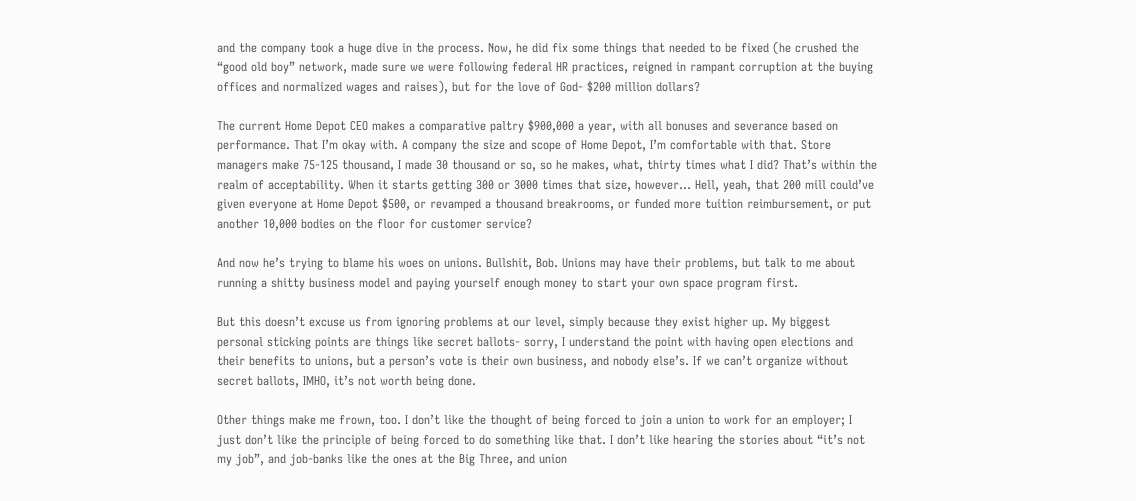and the company took a huge dive in the process. Now, he did fix some things that needed to be fixed (he crushed the “good old boy” network, made sure we were following federal HR practices, reigned in rampant corruption at the buying offices and normalized wages and raises), but for the love of God- $200 million dollars?

The current Home Depot CEO makes a comparative paltry $900,000 a year, with all bonuses and severance based on performance. That I’m okay with. A company the size and scope of Home Depot, I’m comfortable with that. Store managers make 75-125 thousand, I made 30 thousand or so, so he makes, what, thirty times what I did? That’s within the realm of acceptability. When it starts getting 300 or 3000 times that size, however… Hell, yeah, that 200 mill could’ve given everyone at Home Depot $500, or revamped a thousand breakrooms, or funded more tuition reimbursement, or put another 10,000 bodies on the floor for customer service?

And now he’s trying to blame his woes on unions. Bullshit, Bob. Unions may have their problems, but talk to me about running a shitty business model and paying yourself enough money to start your own space program first.

But this doesn’t excuse us from ignoring problems at our level, simply because they exist higher up. My biggest personal sticking points are things like secret ballots- sorry, I understand the point with having open elections and their benefits to unions, but a person’s vote is their own business, and nobody else’s. If we can’t organize without secret ballots, IMHO, it’s not worth being done.

Other things make me frown, too. I don’t like the thought of being forced to join a union to work for an employer; I just don’t like the principle of being forced to do something like that. I don’t like hearing the stories about “it’s not my job”, and job-banks like the ones at the Big Three, and union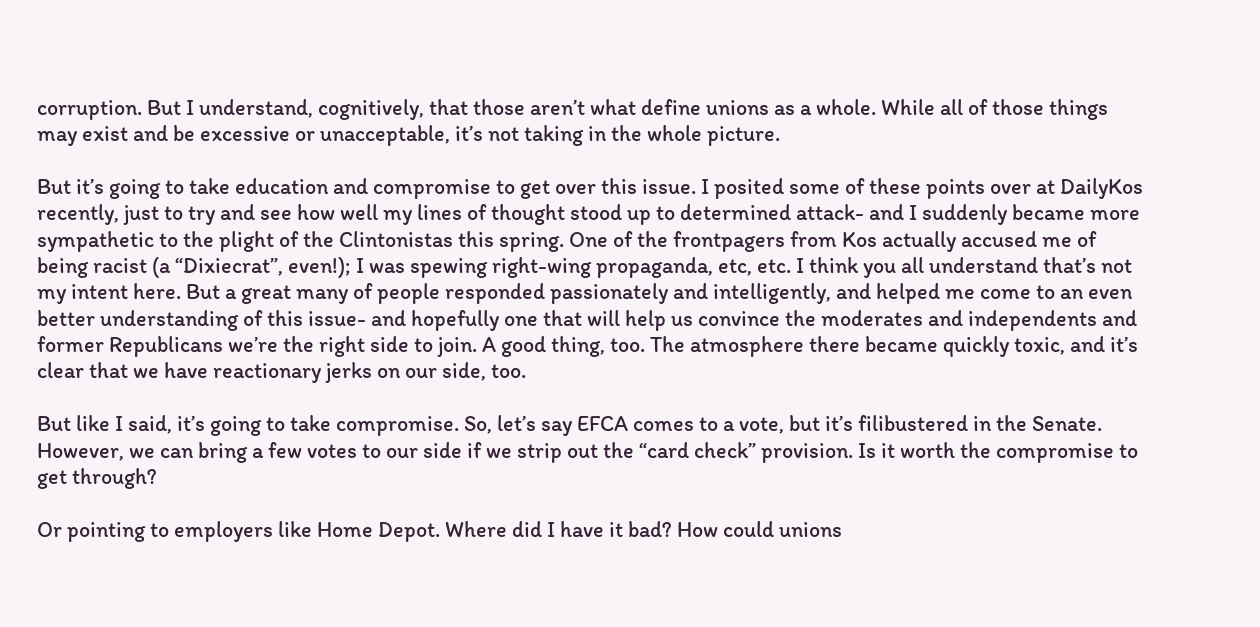corruption. But I understand, cognitively, that those aren’t what define unions as a whole. While all of those things may exist and be excessive or unacceptable, it’s not taking in the whole picture.

But it’s going to take education and compromise to get over this issue. I posited some of these points over at DailyKos recently, just to try and see how well my lines of thought stood up to determined attack- and I suddenly became more sympathetic to the plight of the Clintonistas this spring. One of the frontpagers from Kos actually accused me of being racist (a “Dixiecrat”, even!); I was spewing right-wing propaganda, etc, etc. I think you all understand that’s not my intent here. But a great many of people responded passionately and intelligently, and helped me come to an even better understanding of this issue- and hopefully one that will help us convince the moderates and independents and former Republicans we’re the right side to join. A good thing, too. The atmosphere there became quickly toxic, and it’s clear that we have reactionary jerks on our side, too.

But like I said, it’s going to take compromise. So, let’s say EFCA comes to a vote, but it’s filibustered in the Senate. However, we can bring a few votes to our side if we strip out the “card check” provision. Is it worth the compromise to get through?

Or pointing to employers like Home Depot. Where did I have it bad? How could unions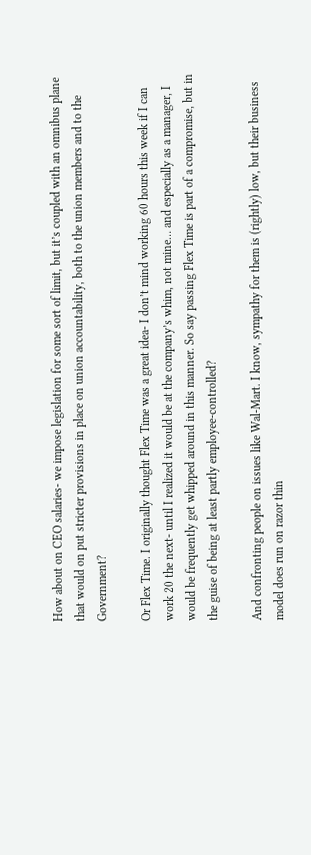How about on CEO salaries- we impose legislation for some sort of limit, but it’s coupled with an omnibus plane that would on put stricter provisions in place on union accountability, both to the union members and to the Government?

Or Flex Time. I originally thought Flex Time was a great idea- I don’t mind working 60 hours this week if I can work 20 the next- until I realized it would be at the company’s whim, not mine… and especially as a manager, I would be frequently get whipped around in this manner. So say passing Flex Time is part of a compromise, but in the guise of being at least partly employee-controlled?

And confronting people on issues like Wal-Mart. I know, sympathy for them is (rightly) low, but their business model does run on razor thin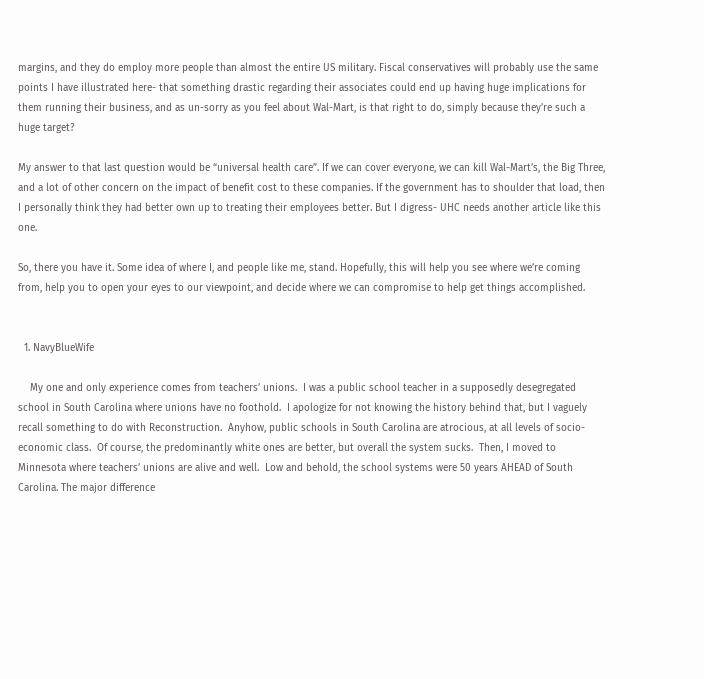margins, and they do employ more people than almost the entire US military. Fiscal conservatives will probably use the same points I have illustrated here- that something drastic regarding their associates could end up having huge implications for them running their business, and as un-sorry as you feel about Wal-Mart, is that right to do, simply because they’re such a huge target?

My answer to that last question would be “universal health care”. If we can cover everyone, we can kill Wal-Mart’s, the Big Three, and a lot of other concern on the impact of benefit cost to these companies. If the government has to shoulder that load, then I personally think they had better own up to treating their employees better. But I digress- UHC needs another article like this one.

So, there you have it. Some idea of where I, and people like me, stand. Hopefully, this will help you see where we’re coming from, help you to open your eyes to our viewpoint, and decide where we can compromise to help get things accomplished.


  1. NavyBlueWife

    My one and only experience comes from teachers’ unions.  I was a public school teacher in a supposedly desegregated school in South Carolina where unions have no foothold.  I apologize for not knowing the history behind that, but I vaguely recall something to do with Reconstruction.  Anyhow, public schools in South Carolina are atrocious, at all levels of socio-economic class.  Of course, the predominantly white ones are better, but overall the system sucks.  Then, I moved to Minnesota where teachers’ unions are alive and well.  Low and behold, the school systems were 50 years AHEAD of South Carolina. The major difference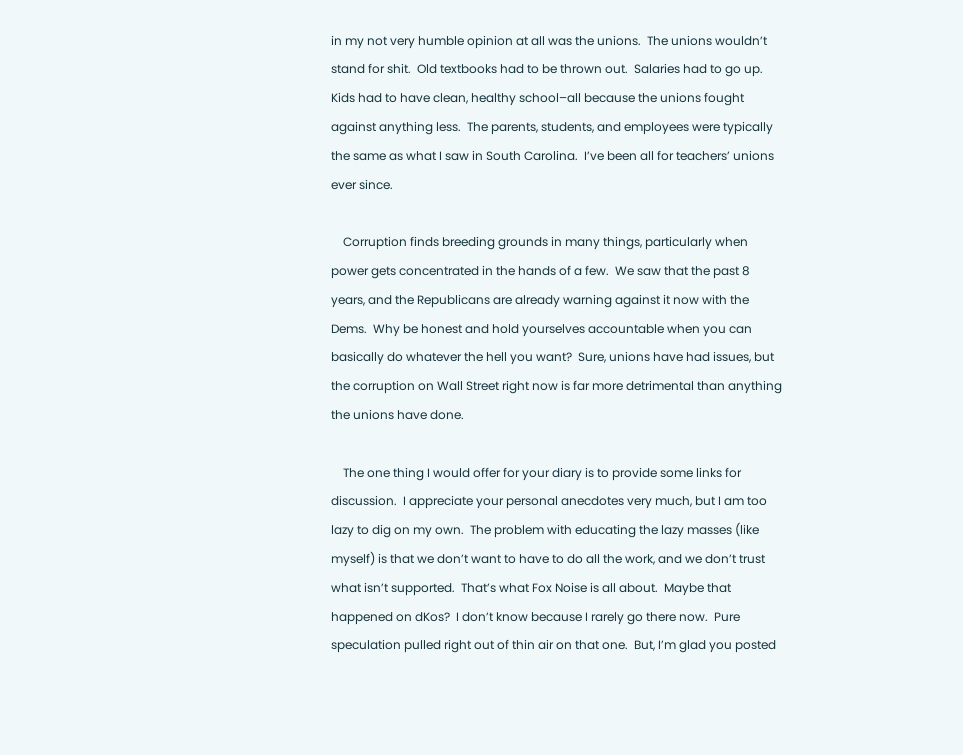in my not very humble opinion at all was the unions.  The unions wouldn’t stand for shit.  Old textbooks had to be thrown out.  Salaries had to go up.  Kids had to have clean, healthy school–all because the unions fought against anything less.  The parents, students, and employees were typically the same as what I saw in South Carolina.  I’ve been all for teachers’ unions ever since.

    Corruption finds breeding grounds in many things, particularly when power gets concentrated in the hands of a few.  We saw that the past 8 years, and the Republicans are already warning against it now with the Dems.  Why be honest and hold yourselves accountable when you can basically do whatever the hell you want?  Sure, unions have had issues, but the corruption on Wall Street right now is far more detrimental than anything the unions have done.

    The one thing I would offer for your diary is to provide some links for discussion.  I appreciate your personal anecdotes very much, but I am too lazy to dig on my own.  The problem with educating the lazy masses (like myself) is that we don’t want to have to do all the work, and we don’t trust what isn’t supported.  That’s what Fox Noise is all about.  Maybe that happened on dKos?  I don’t know because I rarely go there now.  Pure speculation pulled right out of thin air on that one.  But, I’m glad you posted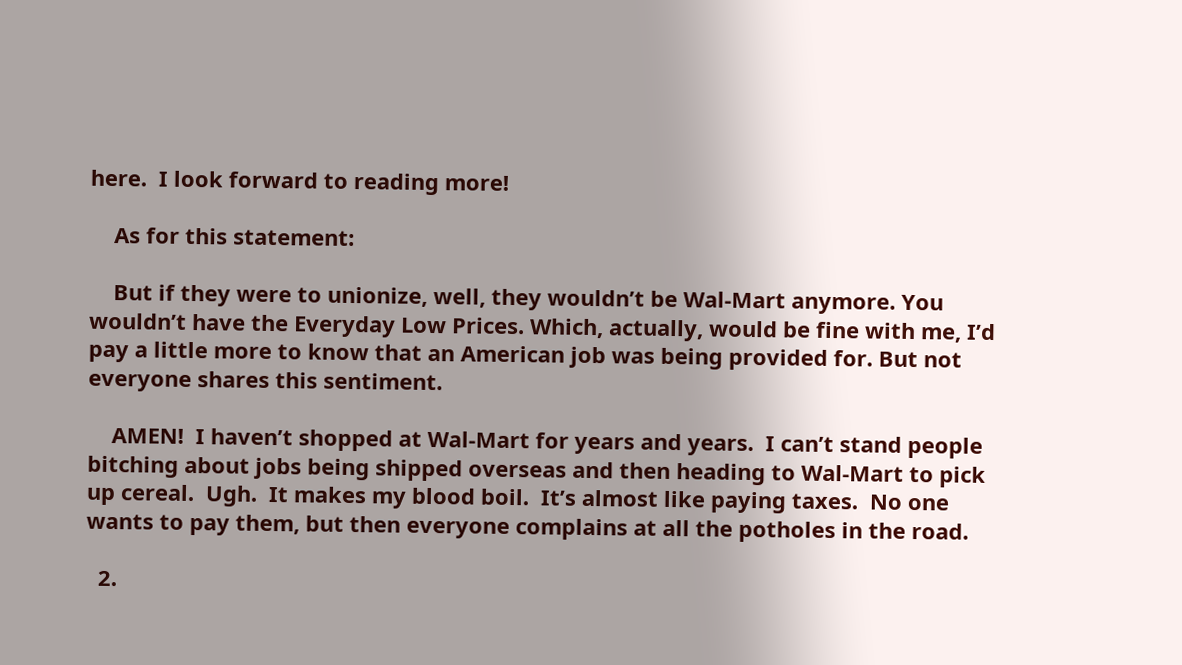here.  I look forward to reading more!

    As for this statement:

    But if they were to unionize, well, they wouldn’t be Wal-Mart anymore. You wouldn’t have the Everyday Low Prices. Which, actually, would be fine with me, I’d pay a little more to know that an American job was being provided for. But not everyone shares this sentiment.

    AMEN!  I haven’t shopped at Wal-Mart for years and years.  I can’t stand people bitching about jobs being shipped overseas and then heading to Wal-Mart to pick up cereal.  Ugh.  It makes my blood boil.  It’s almost like paying taxes.  No one wants to pay them, but then everyone complains at all the potholes in the road.

  2.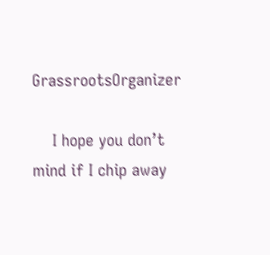GrassrootsOrganizer

    I hope you don’t mind if I chip away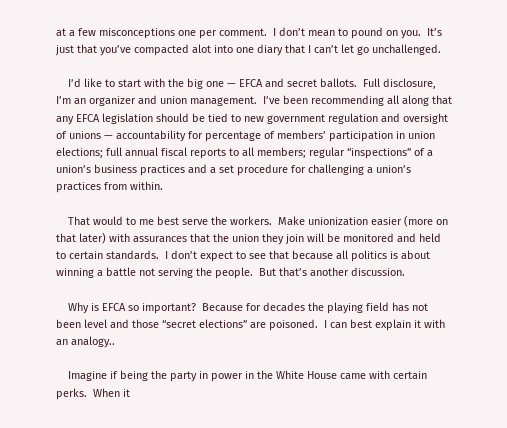at a few misconceptions one per comment.  I don’t mean to pound on you.  It’s just that you’ve compacted alot into one diary that I can’t let go unchallenged.

    I’d like to start with the big one — EFCA and secret ballots.  Full disclosure, I’m an organizer and union management.  I’ve been recommending all along that any EFCA legislation should be tied to new government regulation and oversight of unions — accountability for percentage of members’ participation in union elections; full annual fiscal reports to all members; regular “inspections” of a union’s business practices and a set procedure for challenging a union’s practices from within.

    That would to me best serve the workers.  Make unionization easier (more on that later) with assurances that the union they join will be monitored and held to certain standards.  I don’t expect to see that because all politics is about winning a battle not serving the people.  But that’s another discussion.

    Why is EFCA so important?  Because for decades the playing field has not been level and those “secret elections” are poisoned.  I can best explain it with an analogy..

    Imagine if being the party in power in the White House came with certain perks.  When it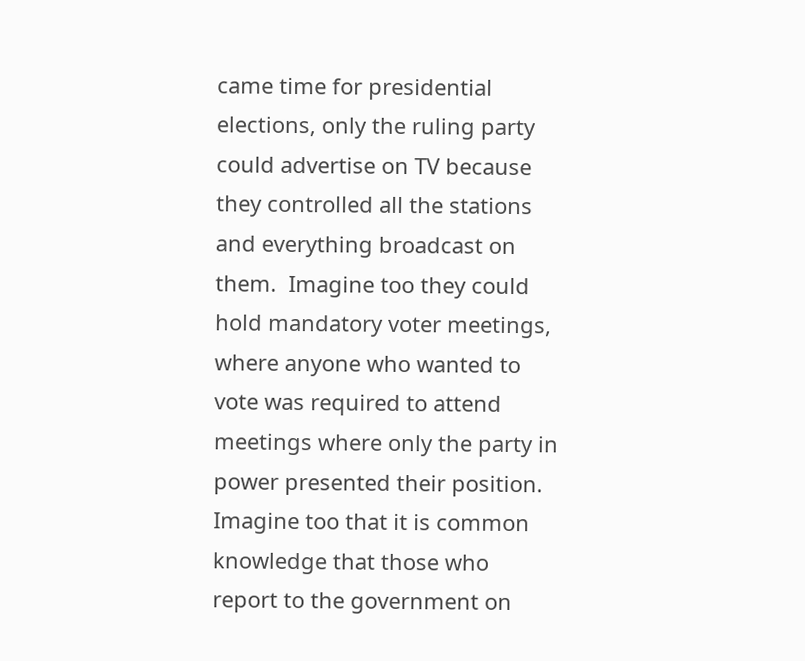came time for presidential elections, only the ruling party could advertise on TV because they controlled all the stations and everything broadcast on them.  Imagine too they could hold mandatory voter meetings, where anyone who wanted to vote was required to attend meetings where only the party in power presented their position.  Imagine too that it is common knowledge that those who report to the government on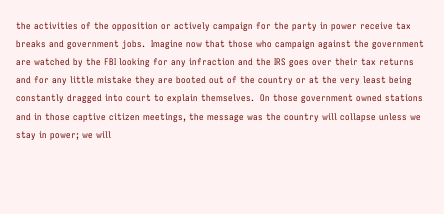the activities of the opposition or actively campaign for the party in power receive tax breaks and government jobs.  Imagine now that those who campaign against the government are watched by the FBI looking for any infraction and the IRS goes over their tax returns and for any little mistake they are booted out of the country or at the very least being constantly dragged into court to explain themselves.  On those government owned stations and in those captive citizen meetings, the message was the country will collapse unless we stay in power; we will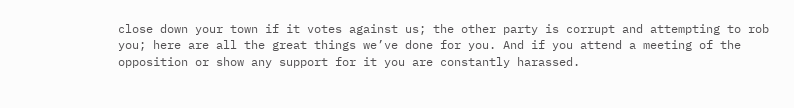close down your town if it votes against us; the other party is corrupt and attempting to rob you; here are all the great things we’ve done for you. And if you attend a meeting of the opposition or show any support for it you are constantly harassed.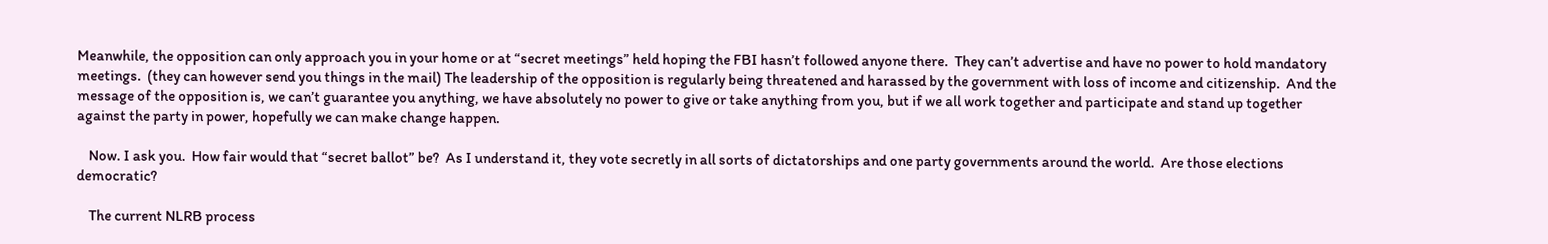Meanwhile, the opposition can only approach you in your home or at “secret meetings” held hoping the FBI hasn’t followed anyone there.  They can’t advertise and have no power to hold mandatory meetings.  (they can however send you things in the mail) The leadership of the opposition is regularly being threatened and harassed by the government with loss of income and citizenship.  And the message of the opposition is, we can’t guarantee you anything, we have absolutely no power to give or take anything from you, but if we all work together and participate and stand up together against the party in power, hopefully we can make change happen.

    Now. I ask you.  How fair would that “secret ballot” be?  As I understand it, they vote secretly in all sorts of dictatorships and one party governments around the world.  Are those elections democratic?

    The current NLRB process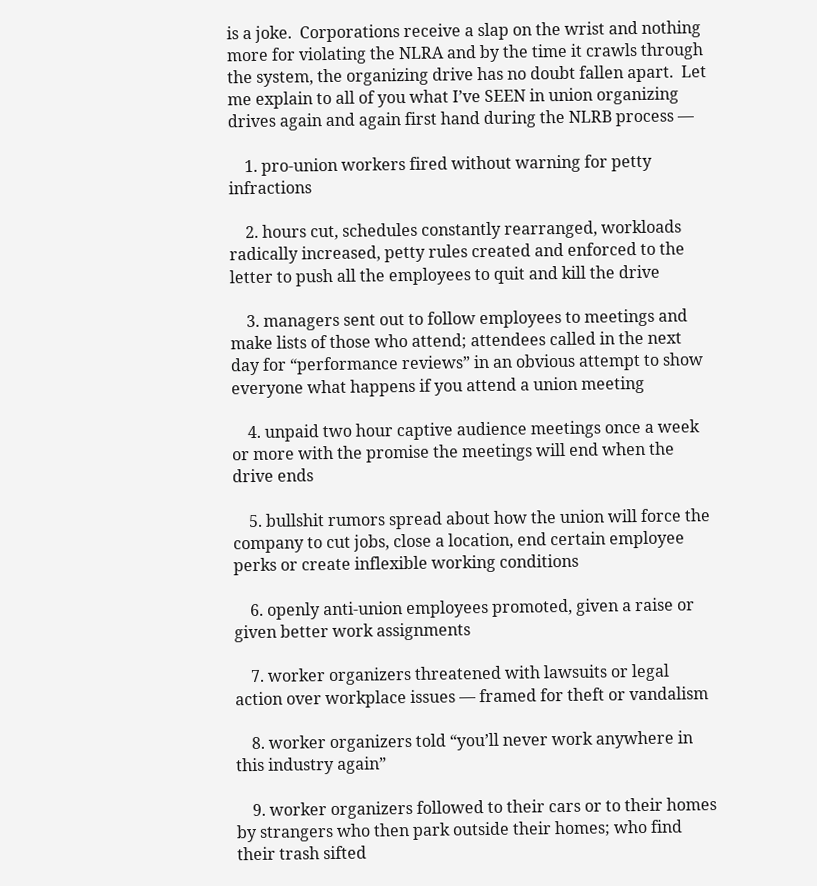is a joke.  Corporations receive a slap on the wrist and nothing more for violating the NLRA and by the time it crawls through the system, the organizing drive has no doubt fallen apart.  Let me explain to all of you what I’ve SEEN in union organizing drives again and again first hand during the NLRB process —

    1. pro-union workers fired without warning for petty infractions

    2. hours cut, schedules constantly rearranged, workloads radically increased, petty rules created and enforced to the letter to push all the employees to quit and kill the drive

    3. managers sent out to follow employees to meetings and make lists of those who attend; attendees called in the next day for “performance reviews” in an obvious attempt to show everyone what happens if you attend a union meeting

    4. unpaid two hour captive audience meetings once a week or more with the promise the meetings will end when the drive ends

    5. bullshit rumors spread about how the union will force the company to cut jobs, close a location, end certain employee perks or create inflexible working conditions

    6. openly anti-union employees promoted, given a raise or given better work assignments

    7. worker organizers threatened with lawsuits or legal action over workplace issues — framed for theft or vandalism

    8. worker organizers told “you’ll never work anywhere in this industry again”

    9. worker organizers followed to their cars or to their homes by strangers who then park outside their homes; who find their trash sifted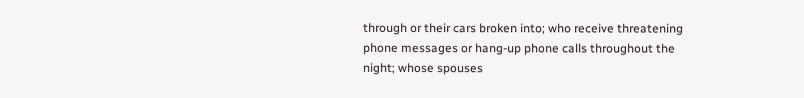through or their cars broken into; who receive threatening phone messages or hang-up phone calls throughout the night; whose spouses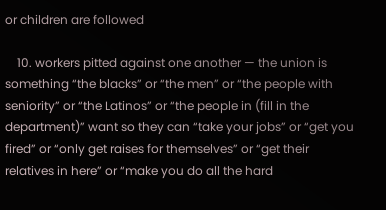or children are followed

    10. workers pitted against one another — the union is something “the blacks” or “the men” or “the people with seniority” or “the Latinos” or “the people in (fill in the department)” want so they can “take your jobs” or “get you fired” or “only get raises for themselves” or “get their relatives in here” or “make you do all the hard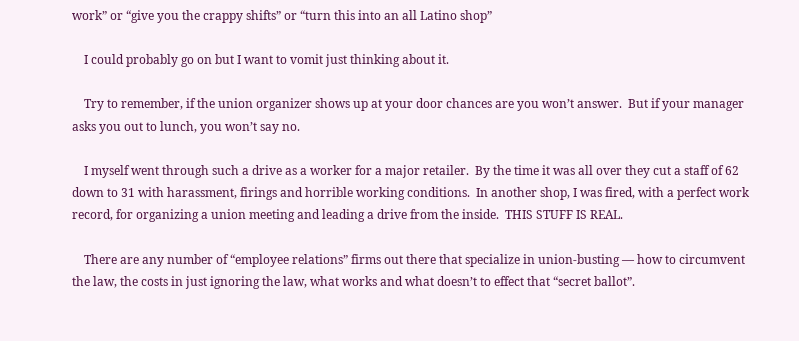work” or “give you the crappy shifts” or “turn this into an all Latino shop”

    I could probably go on but I want to vomit just thinking about it.

    Try to remember, if the union organizer shows up at your door chances are you won’t answer.  But if your manager asks you out to lunch, you won’t say no.

    I myself went through such a drive as a worker for a major retailer.  By the time it was all over they cut a staff of 62 down to 31 with harassment, firings and horrible working conditions.  In another shop, I was fired, with a perfect work record, for organizing a union meeting and leading a drive from the inside.  THIS STUFF IS REAL.

    There are any number of “employee relations” firms out there that specialize in union-busting — how to circumvent the law, the costs in just ignoring the law, what works and what doesn’t to effect that “secret ballot”.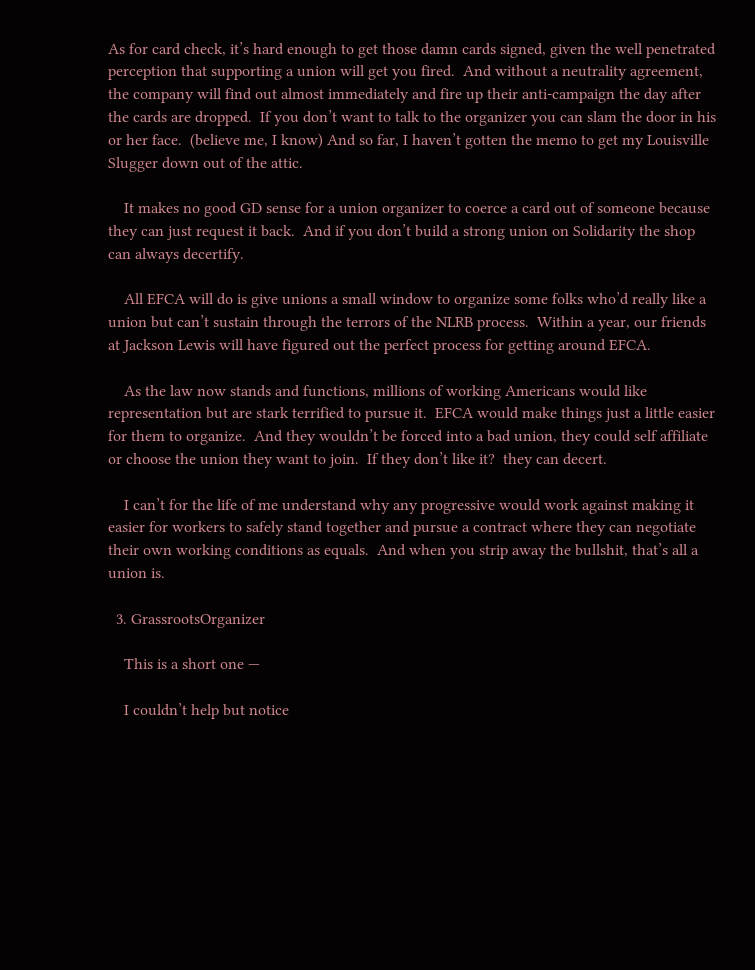As for card check, it’s hard enough to get those damn cards signed, given the well penetrated perception that supporting a union will get you fired.  And without a neutrality agreement, the company will find out almost immediately and fire up their anti-campaign the day after the cards are dropped.  If you don’t want to talk to the organizer you can slam the door in his or her face.  (believe me, I know) And so far, I haven’t gotten the memo to get my Louisville Slugger down out of the attic.

    It makes no good GD sense for a union organizer to coerce a card out of someone because they can just request it back.  And if you don’t build a strong union on Solidarity the shop can always decertify.

    All EFCA will do is give unions a small window to organize some folks who’d really like a union but can’t sustain through the terrors of the NLRB process.  Within a year, our friends at Jackson Lewis will have figured out the perfect process for getting around EFCA.

    As the law now stands and functions, millions of working Americans would like representation but are stark terrified to pursue it.  EFCA would make things just a little easier for them to organize.  And they wouldn’t be forced into a bad union, they could self affiliate or choose the union they want to join.  If they don’t like it?  they can decert.

    I can’t for the life of me understand why any progressive would work against making it easier for workers to safely stand together and pursue a contract where they can negotiate their own working conditions as equals.  And when you strip away the bullshit, that’s all a union is.

  3. GrassrootsOrganizer

    This is a short one —

    I couldn’t help but notice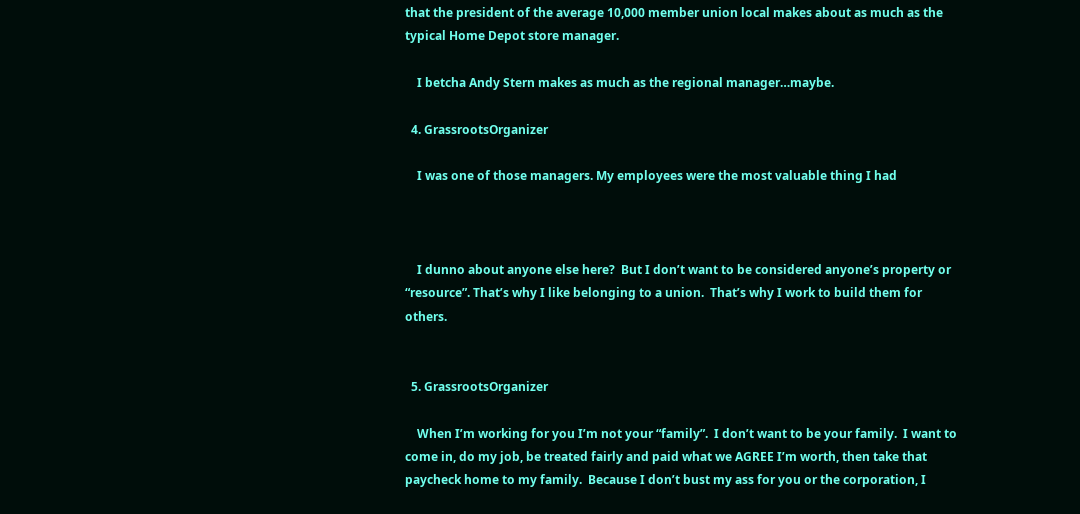that the president of the average 10,000 member union local makes about as much as the typical Home Depot store manager.

    I betcha Andy Stern makes as much as the regional manager…maybe.

  4. GrassrootsOrganizer

    I was one of those managers. My employees were the most valuable thing I had



    I dunno about anyone else here?  But I don’t want to be considered anyone’s property or “resource”. That’s why I like belonging to a union.  That’s why I work to build them for others.


  5. GrassrootsOrganizer

    When I’m working for you I’m not your “family”.  I don’t want to be your family.  I want to come in, do my job, be treated fairly and paid what we AGREE I’m worth, then take that paycheck home to my family.  Because I don’t bust my ass for you or the corporation, I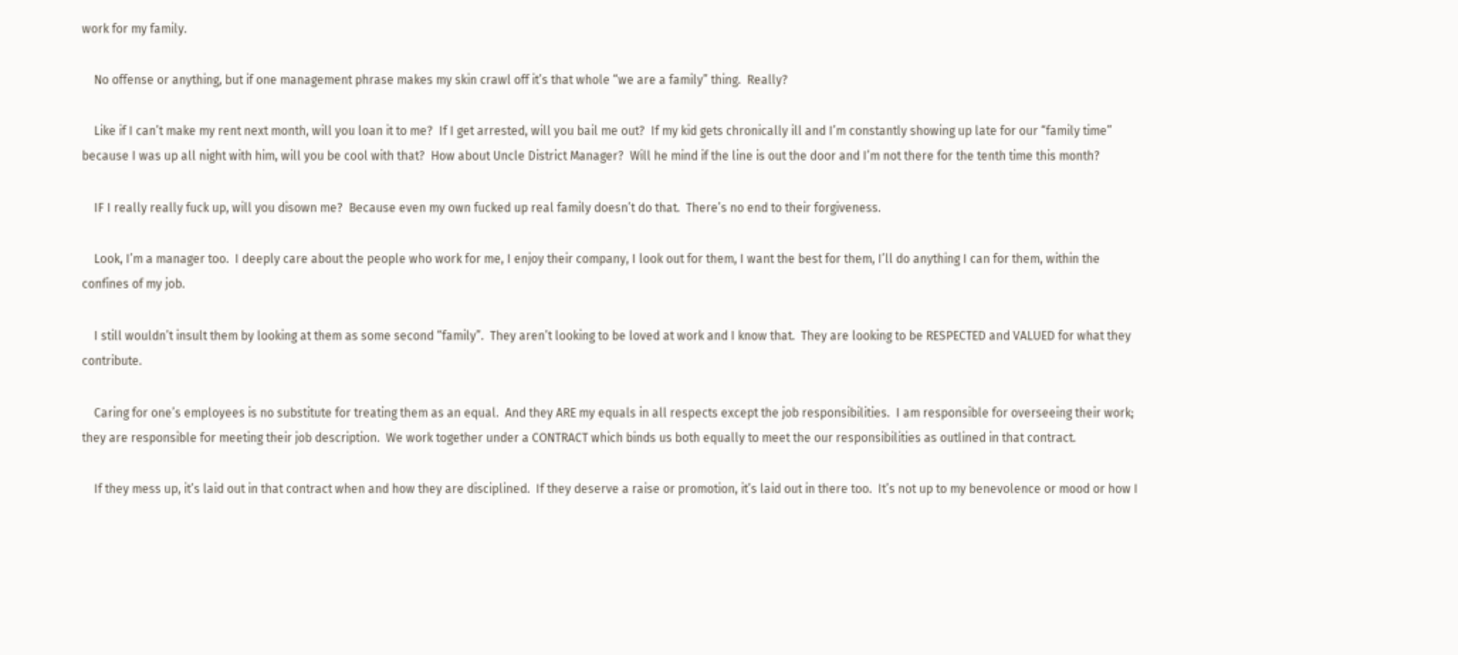work for my family.

    No offense or anything, but if one management phrase makes my skin crawl off it’s that whole “we are a family” thing.  Really?

    Like if I can’t make my rent next month, will you loan it to me?  If I get arrested, will you bail me out?  If my kid gets chronically ill and I’m constantly showing up late for our “family time” because I was up all night with him, will you be cool with that?  How about Uncle District Manager?  Will he mind if the line is out the door and I’m not there for the tenth time this month?

    IF I really really fuck up, will you disown me?  Because even my own fucked up real family doesn’t do that.  There’s no end to their forgiveness.

    Look, I’m a manager too.  I deeply care about the people who work for me, I enjoy their company, I look out for them, I want the best for them, I’ll do anything I can for them, within the confines of my job.

    I still wouldn’t insult them by looking at them as some second “family”.  They aren’t looking to be loved at work and I know that.  They are looking to be RESPECTED and VALUED for what they contribute.

    Caring for one’s employees is no substitute for treating them as an equal.  And they ARE my equals in all respects except the job responsibilities.  I am responsible for overseeing their work; they are responsible for meeting their job description.  We work together under a CONTRACT which binds us both equally to meet the our responsibilities as outlined in that contract.

    If they mess up, it’s laid out in that contract when and how they are disciplined.  If they deserve a raise or promotion, it’s laid out in there too.  It’s not up to my benevolence or mood or how I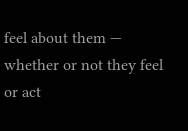feel about them — whether or not they feel or act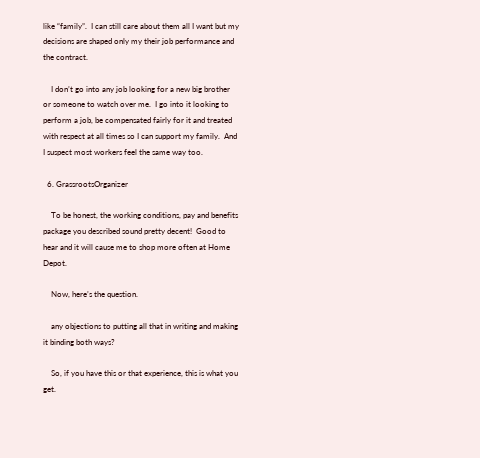like “family”.  I can still care about them all I want but my decisions are shaped only my their job performance and the contract.

    I don’t go into any job looking for a new big brother or someone to watch over me.  I go into it looking to perform a job, be compensated fairly for it and treated with respect at all times so I can support my family.  And I suspect most workers feel the same way too.

  6. GrassrootsOrganizer

    To be honest, the working conditions, pay and benefits package you described sound pretty decent!  Good to hear and it will cause me to shop more often at Home Depot.

    Now, here’s the question.

    any objections to putting all that in writing and making it binding both ways?

    So, if you have this or that experience, this is what you get.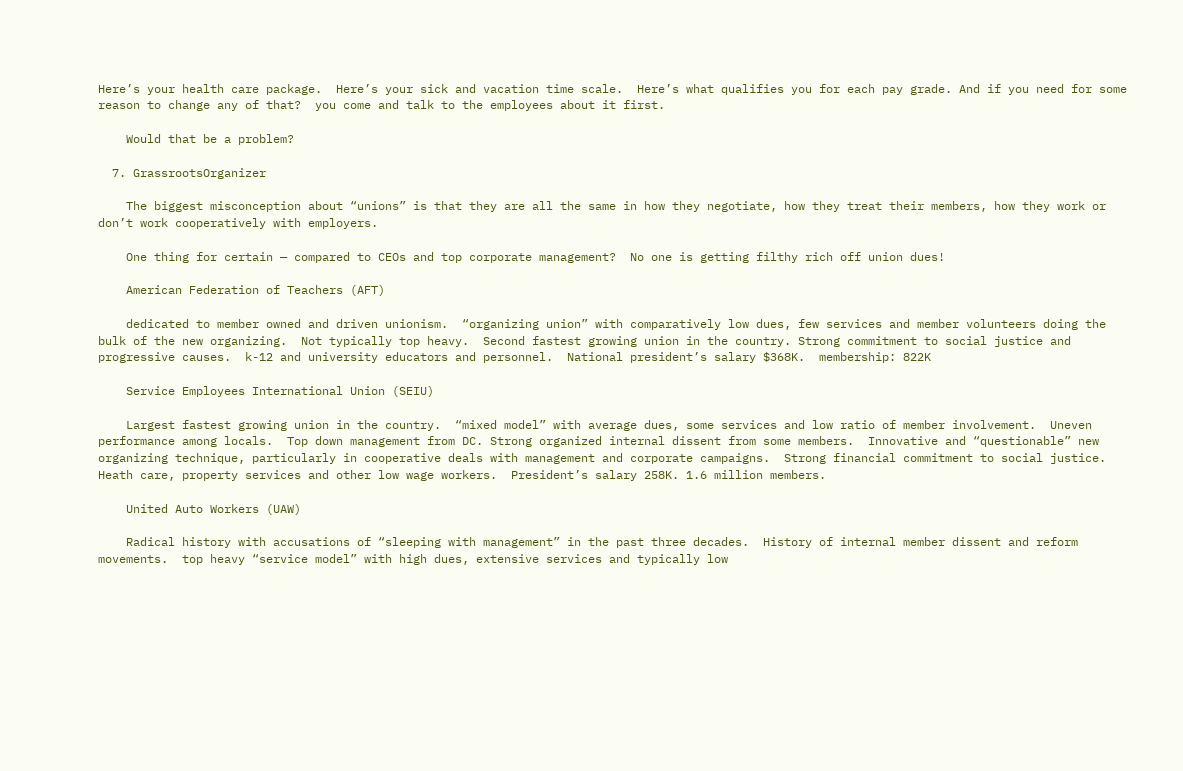Here’s your health care package.  Here’s your sick and vacation time scale.  Here’s what qualifies you for each pay grade. And if you need for some reason to change any of that?  you come and talk to the employees about it first.

    Would that be a problem?

  7. GrassrootsOrganizer

    The biggest misconception about “unions” is that they are all the same in how they negotiate, how they treat their members, how they work or don’t work cooperatively with employers.

    One thing for certain — compared to CEOs and top corporate management?  No one is getting filthy rich off union dues!

    American Federation of Teachers (AFT)

    dedicated to member owned and driven unionism.  “organizing union” with comparatively low dues, few services and member volunteers doing the bulk of the new organizing.  Not typically top heavy.  Second fastest growing union in the country. Strong commitment to social justice and progressive causes.  k-12 and university educators and personnel.  National president’s salary $368K.  membership: 822K

    Service Employees International Union (SEIU)

    Largest fastest growing union in the country.  “mixed model” with average dues, some services and low ratio of member involvement.  Uneven performance among locals.  Top down management from DC. Strong organized internal dissent from some members.  Innovative and “questionable” new organizing technique, particularly in cooperative deals with management and corporate campaigns.  Strong financial commitment to social justice.  Heath care, property services and other low wage workers.  President’s salary 258K. 1.6 million members.

    United Auto Workers (UAW)

    Radical history with accusations of “sleeping with management” in the past three decades.  History of internal member dissent and reform movements.  top heavy “service model” with high dues, extensive services and typically low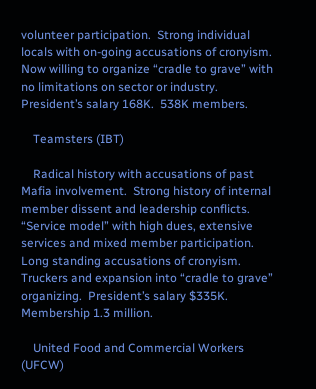volunteer participation.  Strong individual locals with on-going accusations of cronyism.  Now willing to organize “cradle to grave” with no limitations on sector or industry.  President’s salary 168K.  538K members.

    Teamsters (IBT)

    Radical history with accusations of past Mafia involvement.  Strong history of internal member dissent and leadership conflicts.  “Service model” with high dues, extensive services and mixed member participation.  Long standing accusations of cronyism.  Truckers and expansion into “cradle to grave” organizing.  President’s salary $335K.  Membership 1.3 million.

    United Food and Commercial Workers (UFCW)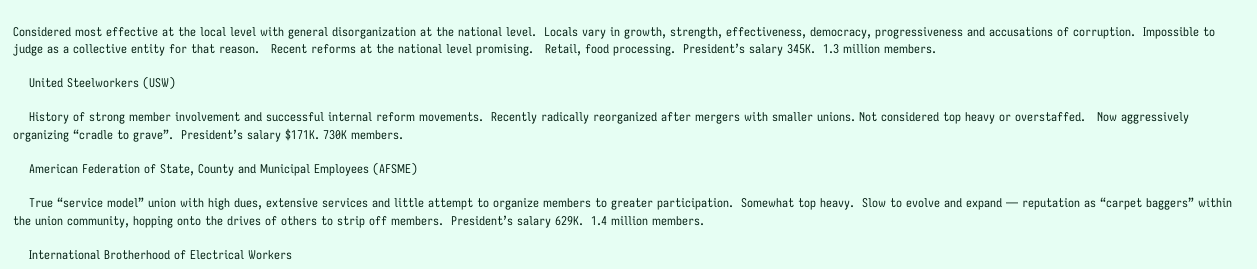Considered most effective at the local level with general disorganization at the national level.  Locals vary in growth, strength, effectiveness, democracy, progressiveness and accusations of corruption.  Impossible to judge as a collective entity for that reason.   Recent reforms at the national level promising.   Retail, food processing.  President’s salary 345K.  1.3 million members.

    United Steelworkers (USW)

    History of strong member involvement and successful internal reform movements.  Recently radically reorganized after mergers with smaller unions. Not considered top heavy or overstaffed.   Now aggressively organizing “cradle to grave”.  President’s salary $171K. 730K members.

    American Federation of State, County and Municipal Employees (AFSME)

    True “service model” union with high dues, extensive services and little attempt to organize members to greater participation.  Somewhat top heavy.  Slow to evolve and expand — reputation as “carpet baggers” within the union community, hopping onto the drives of others to strip off members.  President’s salary 629K.  1.4 million members.

    International Brotherhood of Electrical Workers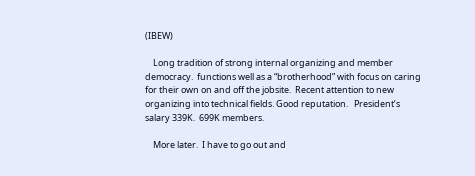(IBEW)

    Long tradition of strong internal organizing and member democracy.  functions well as a “brotherhood” with focus on caring for their own on and off the jobsite.  Recent attention to new organizing into technical fields. Good reputation.   President’s salary 339K.  699K members.

    More later.  I have to go out and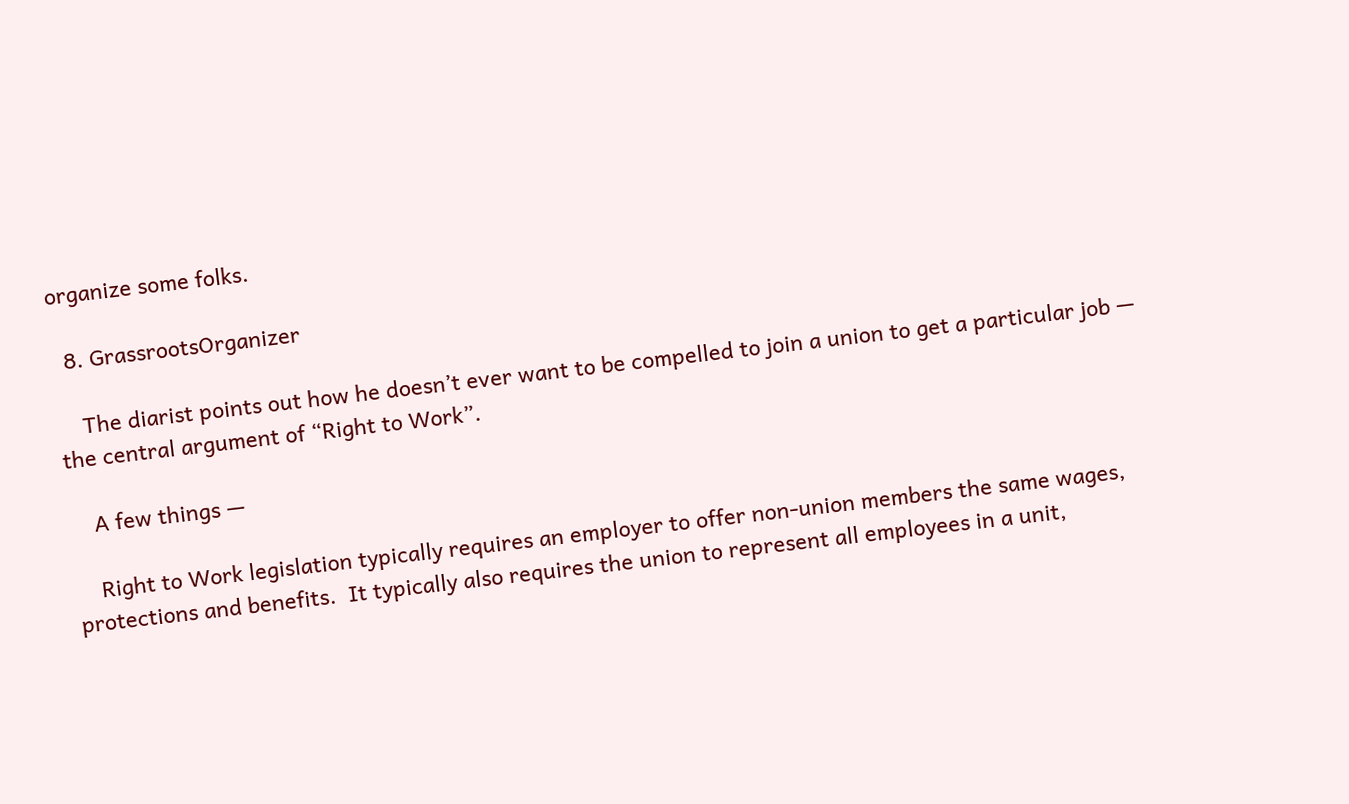organize some folks.

  8. GrassrootsOrganizer

    The diarist points out how he doesn’t ever want to be compelled to join a union to get a particular job — the central argument of “Right to Work”.

    A few things —

    Right to Work legislation typically requires an employer to offer non-union members the same wages, protections and benefits.  It typically also requires the union to represent all employees in a unit,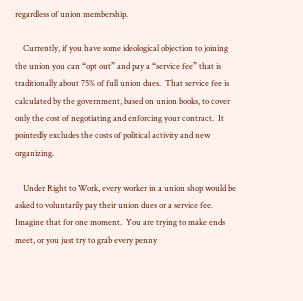regardless of union membership.

    Currently, if you have some ideological objection to joining the union you can “opt out” and pay a “service fee” that is traditionally about 75% of full union dues.  That service fee is calculated by the government, based on union books, to cover only the cost of negotiating and enforcing your contract.  It pointedly excludes the costs of political activity and new organizing.

    Under Right to Work, every worker in a union shop would be asked to voluntarily pay their union dues or a service fee.  Imagine that for one moment.  You are trying to make ends meet, or you just try to grab every penny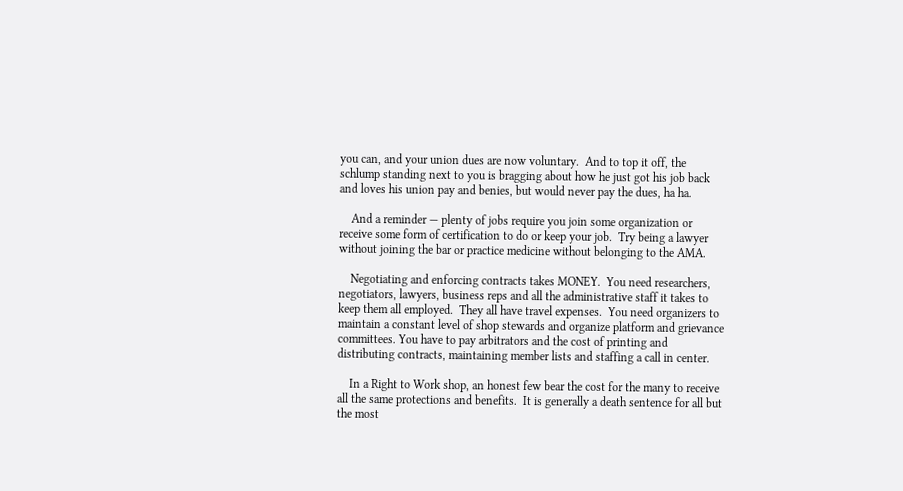you can, and your union dues are now voluntary.  And to top it off, the schlump standing next to you is bragging about how he just got his job back and loves his union pay and benies, but would never pay the dues, ha ha.

    And a reminder — plenty of jobs require you join some organization or receive some form of certification to do or keep your job.  Try being a lawyer without joining the bar or practice medicine without belonging to the AMA.

    Negotiating and enforcing contracts takes MONEY.  You need researchers, negotiators, lawyers, business reps and all the administrative staff it takes to keep them all employed.  They all have travel expenses.  You need organizers to maintain a constant level of shop stewards and organize platform and grievance committees. You have to pay arbitrators and the cost of printing and distributing contracts, maintaining member lists and staffing a call in center.

    In a Right to Work shop, an honest few bear the cost for the many to receive all the same protections and benefits.  It is generally a death sentence for all but the most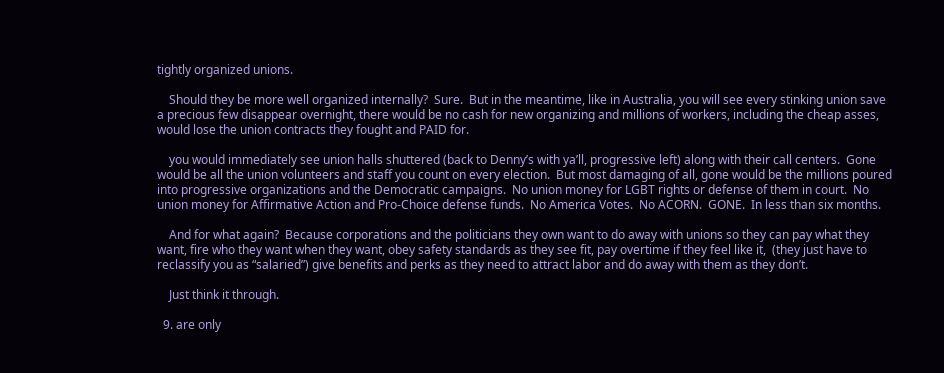tightly organized unions.

    Should they be more well organized internally?  Sure.  But in the meantime, like in Australia, you will see every stinking union save a precious few disappear overnight, there would be no cash for new organizing and millions of workers, including the cheap asses, would lose the union contracts they fought and PAID for.

    you would immediately see union halls shuttered (back to Denny’s with ya’ll, progressive left) along with their call centers.  Gone would be all the union volunteers and staff you count on every election.  But most damaging of all, gone would be the millions poured into progressive organizations and the Democratic campaigns.  No union money for LGBT rights or defense of them in court.  No union money for Affirmative Action and Pro-Choice defense funds.  No America Votes.  No ACORN.  GONE.  In less than six months.

    And for what again?  Because corporations and the politicians they own want to do away with unions so they can pay what they want, fire who they want when they want, obey safety standards as they see fit, pay overtime if they feel like it,  (they just have to reclassify you as “salaried”) give benefits and perks as they need to attract labor and do away with them as they don’t.

    Just think it through.

  9. are only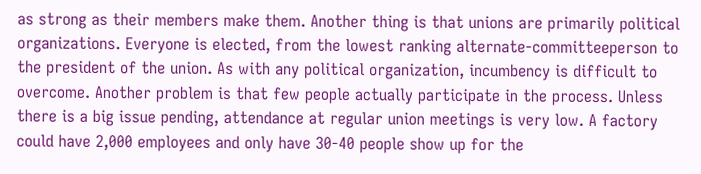as strong as their members make them. Another thing is that unions are primarily political organizations. Everyone is elected, from the lowest ranking alternate-committeeperson to the president of the union. As with any political organization, incumbency is difficult to overcome. Another problem is that few people actually participate in the process. Unless there is a big issue pending, attendance at regular union meetings is very low. A factory could have 2,000 employees and only have 30-40 people show up for the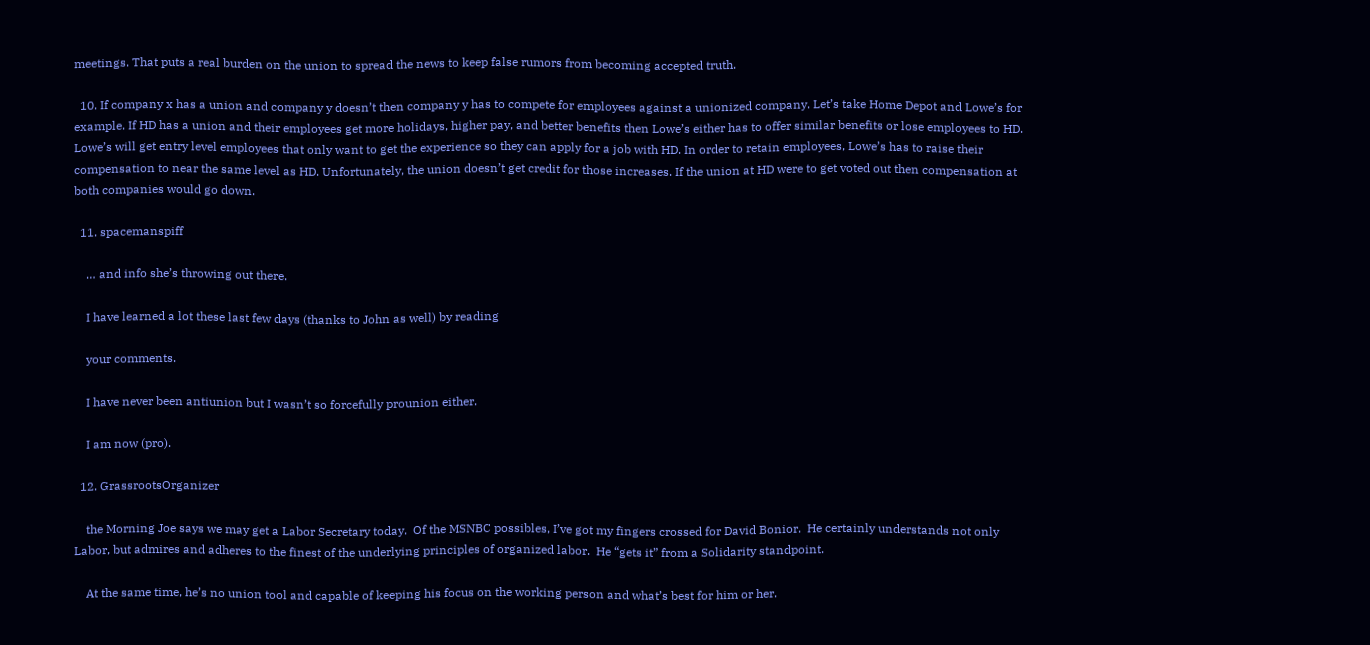meetings. That puts a real burden on the union to spread the news to keep false rumors from becoming accepted truth.

  10. If company x has a union and company y doesn’t then company y has to compete for employees against a unionized company. Let’s take Home Depot and Lowe’s for example. If HD has a union and their employees get more holidays, higher pay, and better benefits then Lowe’s either has to offer similar benefits or lose employees to HD. Lowe’s will get entry level employees that only want to get the experience so they can apply for a job with HD. In order to retain employees, Lowe’s has to raise their compensation to near the same level as HD. Unfortunately, the union doesn’t get credit for those increases. If the union at HD were to get voted out then compensation at both companies would go down.

  11. spacemanspiff

    … and info she’s throwing out there.

    I have learned a lot these last few days (thanks to John as well) by reading

    your comments.

    I have never been antiunion but I wasn’t so forcefully prounion either.

    I am now (pro).

  12. GrassrootsOrganizer

    the Morning Joe says we may get a Labor Secretary today.  Of the MSNBC possibles, I’ve got my fingers crossed for David Bonior.  He certainly understands not only Labor, but admires and adheres to the finest of the underlying principles of organized labor.  He “gets it” from a Solidarity standpoint.

    At the same time, he’s no union tool and capable of keeping his focus on the working person and what’s best for him or her.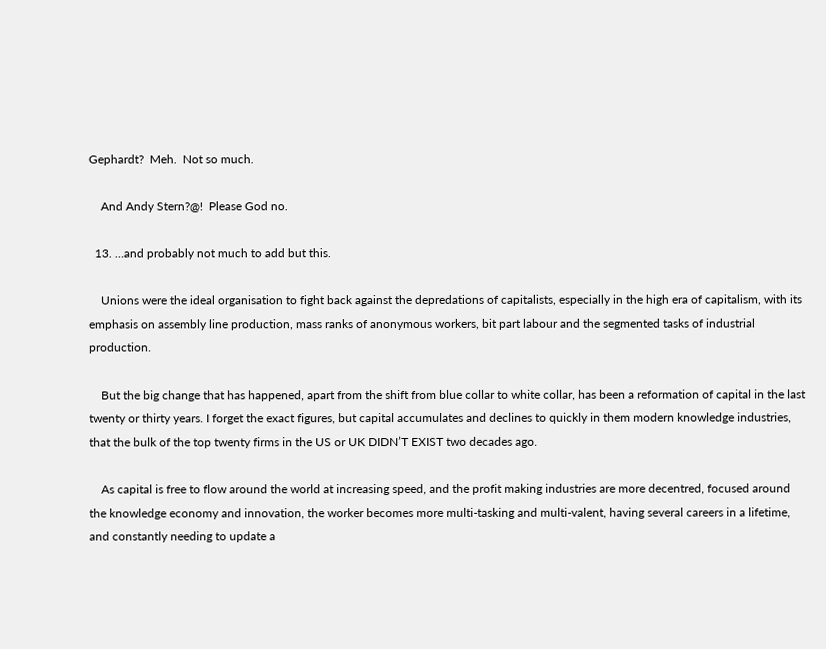Gephardt?  Meh.  Not so much.

    And Andy Stern?@!  Please God no.

  13. …and probably not much to add but this.

    Unions were the ideal organisation to fight back against the depredations of capitalists, especially in the high era of capitalism, with its emphasis on assembly line production, mass ranks of anonymous workers, bit part labour and the segmented tasks of industrial production.

    But the big change that has happened, apart from the shift from blue collar to white collar, has been a reformation of capital in the last twenty or thirty years. I forget the exact figures, but capital accumulates and declines to quickly in them modern knowledge industries, that the bulk of the top twenty firms in the US or UK DIDN’T EXIST two decades ago.

    As capital is free to flow around the world at increasing speed, and the profit making industries are more decentred, focused around the knowledge economy and innovation, the worker becomes more multi-tasking and multi-valent, having several careers in a lifetime, and constantly needing to update a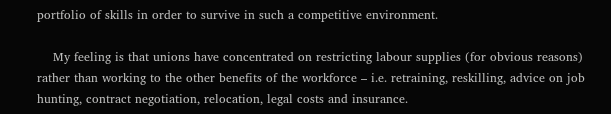portfolio of skills in order to survive in such a competitive environment.

    My feeling is that unions have concentrated on restricting labour supplies (for obvious reasons) rather than working to the other benefits of the workforce – i.e. retraining, reskilling, advice on job hunting, contract negotiation, relocation, legal costs and insurance.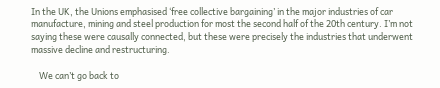In the UK, the Unions emphasised ‘free collective bargaining’ in the major industries of car manufacture, mining and steel production for most the second half of the 20th century. I’m not saying these were causally connected, but these were precisely the industries that underwent massive decline and restructuring.

    We can’t go back to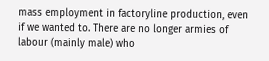mass employment in factoryline production, even if we wanted to. There are no longer armies of labour (mainly male) who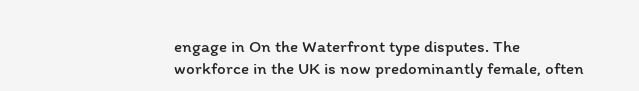engage in On the Waterfront type disputes. The workforce in the UK is now predominantly female, often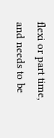flexi or part time, and needs to be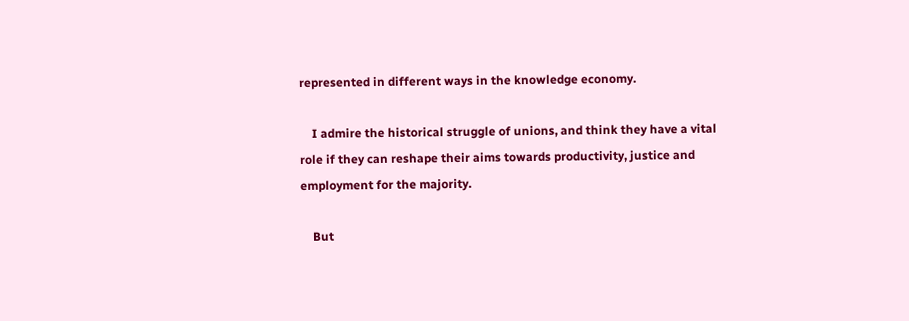represented in different ways in the knowledge economy.

    I admire the historical struggle of unions, and think they have a vital role if they can reshape their aims towards productivity, justice and employment for the majority.

    But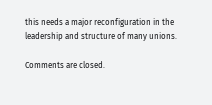this needs a major reconfiguration in the leadership and structure of many unions.

Comments are closed.